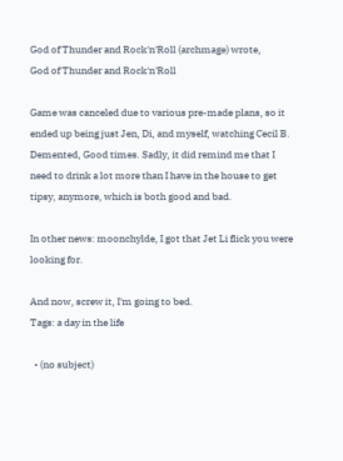God of Thunder and Rock'n'Roll (archmage) wrote,
God of Thunder and Rock'n'Roll

Game was canceled due to various pre-made plans, so it ended up being just Jen, Di, and myself, watching Cecil B. Demented, Good times. Sadly, it did remind me that I need to drink a lot more than I have in the house to get tipsy, anymore, which is both good and bad.

In other news: moonchylde, I got that Jet Li flick you were looking for.

And now, screw it, I'm going to bed.
Tags: a day in the life

  • (no subject)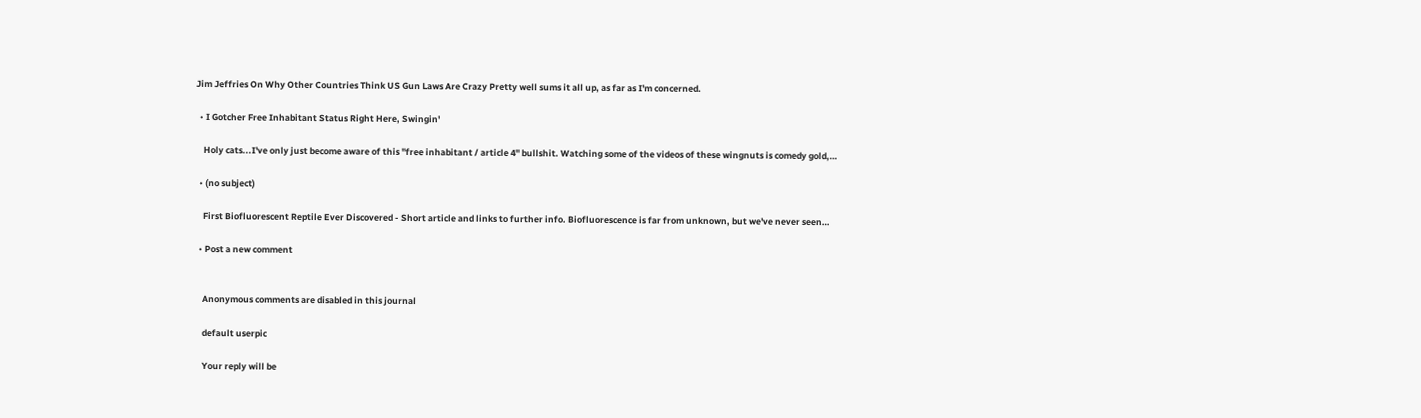Jim Jeffries On Why Other Countries Think US Gun Laws Are Crazy Pretty well sums it all up, as far as I'm concerned.

  • I Gotcher Free Inhabitant Status Right Here, Swingin'

    Holy cats...I've only just become aware of this "free inhabitant / article 4" bullshit. Watching some of the videos of these wingnuts is comedy gold,…

  • (no subject)

    First Biofluorescent Reptile Ever Discovered - Short article and links to further info. Biofluorescence is far from unknown, but we've never seen…

  • Post a new comment


    Anonymous comments are disabled in this journal

    default userpic

    Your reply will be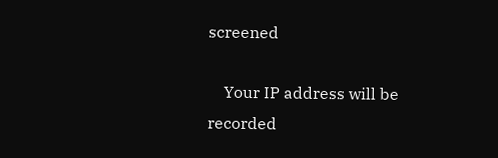screened

    Your IP address will be recorded